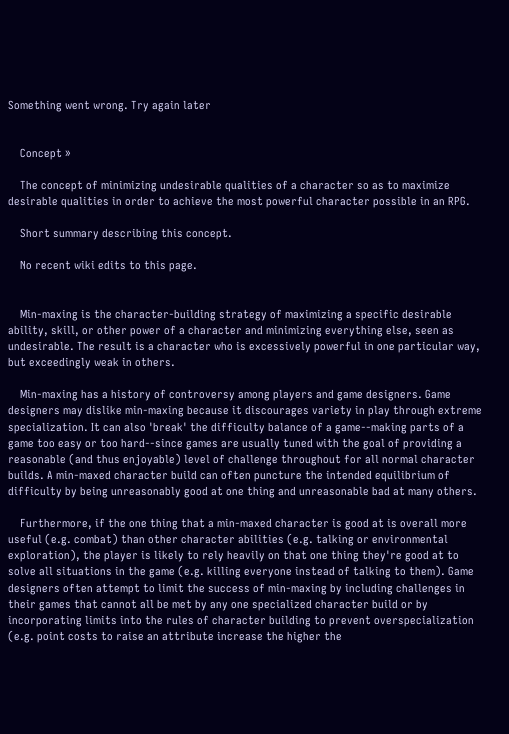Something went wrong. Try again later


    Concept »

    The concept of minimizing undesirable qualities of a character so as to maximize desirable qualities in order to achieve the most powerful character possible in an RPG.

    Short summary describing this concept.

    No recent wiki edits to this page.


    Min-maxing is the character-building strategy of maximizing a specific desirable ability, skill, or other power of a character and minimizing everything else, seen as undesirable. The result is a character who is excessively powerful in one particular way, but exceedingly weak in others.

    Min-maxing has a history of controversy among players and game designers. Game designers may dislike min-maxing because it discourages variety in play through extreme specialization. It can also 'break' the difficulty balance of a game--making parts of a game too easy or too hard--since games are usually tuned with the goal of providing a reasonable (and thus enjoyable) level of challenge throughout for all normal character builds. A min-maxed character build can often puncture the intended equilibrium of difficulty by being unreasonably good at one thing and unreasonable bad at many others.

    Furthermore, if the one thing that a min-maxed character is good at is overall more useful (e.g. combat) than other character abilities (e.g. talking or environmental exploration), the player is likely to rely heavily on that one thing they're good at to solve all situations in the game (e.g. killing everyone instead of talking to them). Game designers often attempt to limit the success of min-maxing by including challenges in their games that cannot all be met by any one specialized character build or by incorporating limits into the rules of character building to prevent overspecialization (e.g. point costs to raise an attribute increase the higher the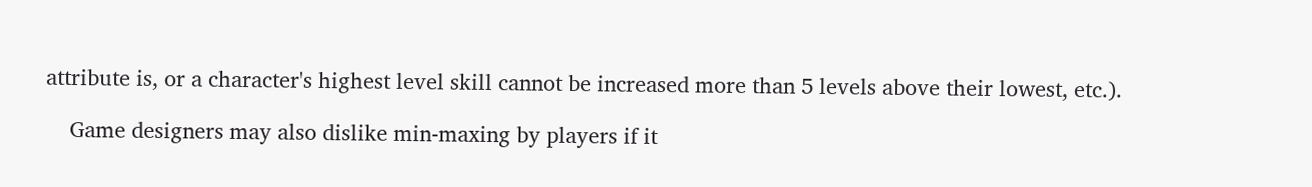attribute is, or a character's highest level skill cannot be increased more than 5 levels above their lowest, etc.).

    Game designers may also dislike min-maxing by players if it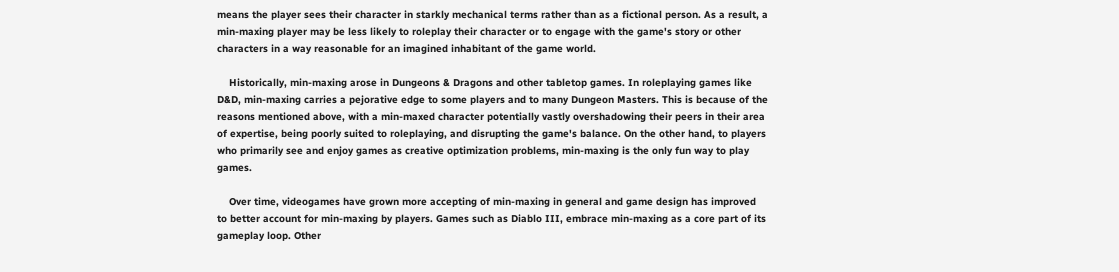means the player sees their character in starkly mechanical terms rather than as a fictional person. As a result, a min-maxing player may be less likely to roleplay their character or to engage with the game's story or other characters in a way reasonable for an imagined inhabitant of the game world.

    Historically, min-maxing arose in Dungeons & Dragons and other tabletop games. In roleplaying games like D&D, min-maxing carries a pejorative edge to some players and to many Dungeon Masters. This is because of the reasons mentioned above, with a min-maxed character potentially vastly overshadowing their peers in their area of expertise, being poorly suited to roleplaying, and disrupting the game's balance. On the other hand, to players who primarily see and enjoy games as creative optimization problems, min-maxing is the only fun way to play games.

    Over time, videogames have grown more accepting of min-maxing in general and game design has improved to better account for min-maxing by players. Games such as Diablo III, embrace min-maxing as a core part of its gameplay loop. Other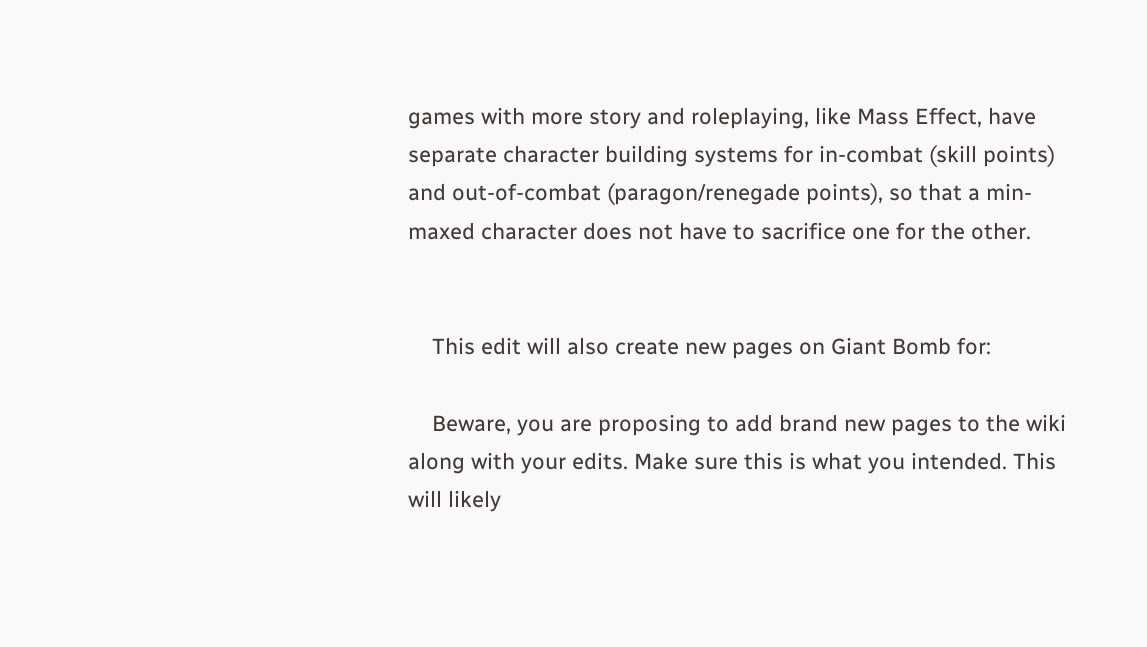games with more story and roleplaying, like Mass Effect, have separate character building systems for in-combat (skill points) and out-of-combat (paragon/renegade points), so that a min-maxed character does not have to sacrifice one for the other.


    This edit will also create new pages on Giant Bomb for:

    Beware, you are proposing to add brand new pages to the wiki along with your edits. Make sure this is what you intended. This will likely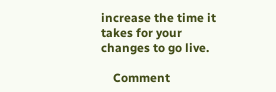increase the time it takes for your changes to go live.

    Comment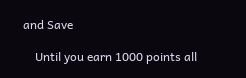and Save

    Until you earn 1000 points all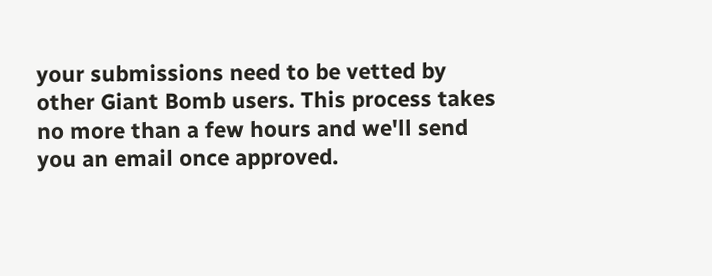your submissions need to be vetted by other Giant Bomb users. This process takes no more than a few hours and we'll send you an email once approved.